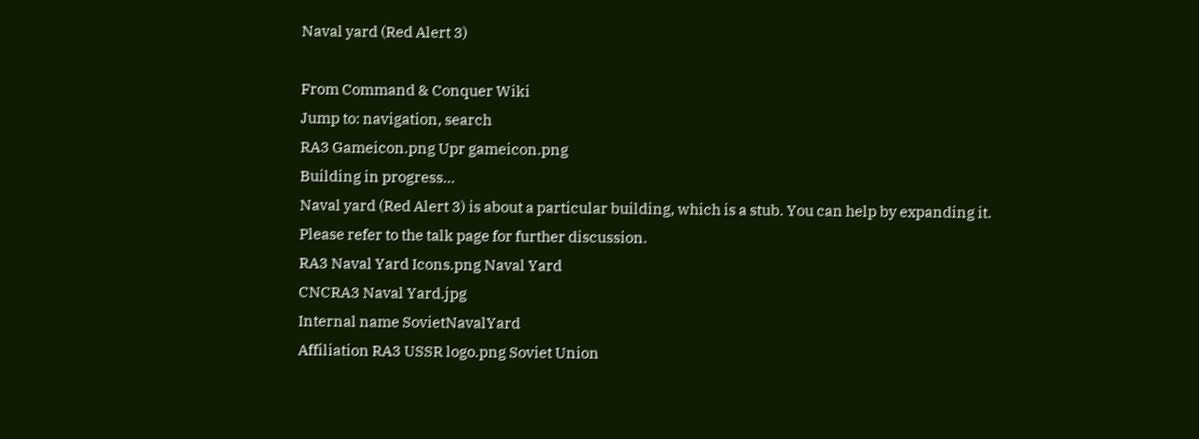Naval yard (Red Alert 3)

From Command & Conquer Wiki
Jump to: navigation, search
RA3 Gameicon.png Upr gameicon.png
Building in progress...
Naval yard (Red Alert 3) is about a particular building, which is a stub. You can help by expanding it.
Please refer to the talk page for further discussion.
RA3 Naval Yard Icons.png Naval Yard
CNCRA3 Naval Yard.jpg
Internal name SovietNavalYard
Affiliation RA3 USSR logo.png Soviet Union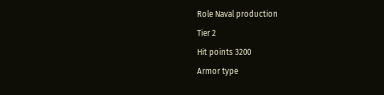Role Naval production
Tier 2
Hit points 3200
Armor type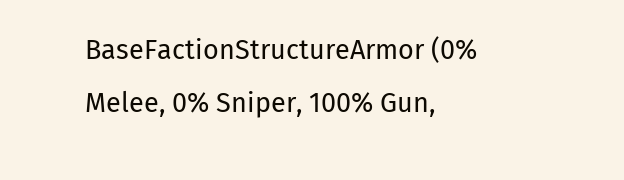BaseFactionStructureArmor (0% Melee, 0% Sniper, 100% Gun,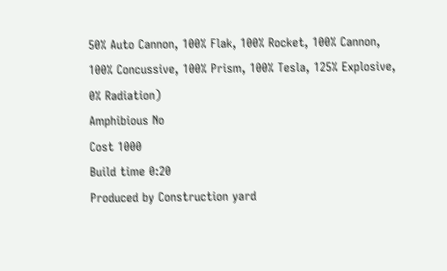50% Auto Cannon, 100% Flak, 100% Rocket, 100% Cannon, 100% Concussive, 100% Prism, 100% Tesla, 125% Explosive, 0% Radiation)
Amphibious No
Cost 1000
Build time 0:20
Produced by Construction yard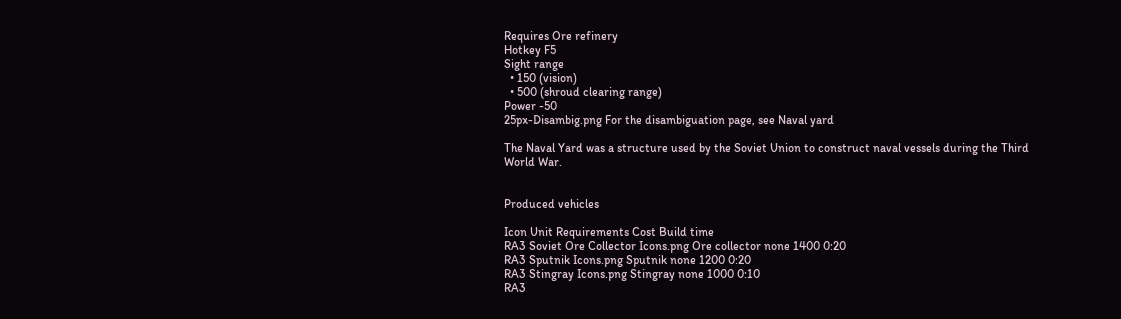Requires Ore refinery
Hotkey F5
Sight range
  • 150 (vision)
  • 500 (shroud clearing range)
Power -50
25px-Disambig.png For the disambiguation page, see Naval yard

The Naval Yard was a structure used by the Soviet Union to construct naval vessels during the Third World War.


Produced vehicles

Icon Unit Requirements Cost Build time
RA3 Soviet Ore Collector Icons.png Ore collector none 1400 0:20
RA3 Sputnik Icons.png Sputnik none 1200 0:20
RA3 Stingray Icons.png Stingray none 1000 0:10
RA3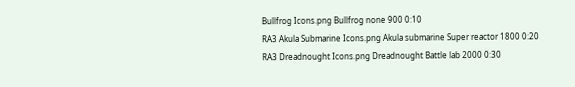Bullfrog Icons.png Bullfrog none 900 0:10
RA3 Akula Submarine Icons.png Akula submarine Super reactor 1800 0:20
RA3 Dreadnought Icons.png Dreadnought Battle lab 2000 0:30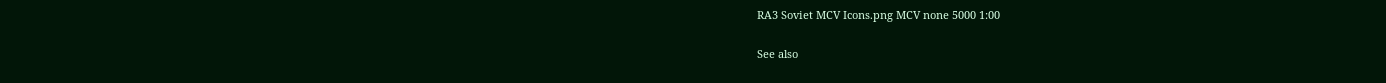RA3 Soviet MCV Icons.png MCV none 5000 1:00

See also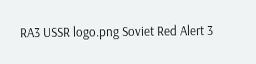RA3 USSR logo.png Soviet Red Alert 3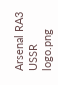Arsenal RA3 USSR logo.png